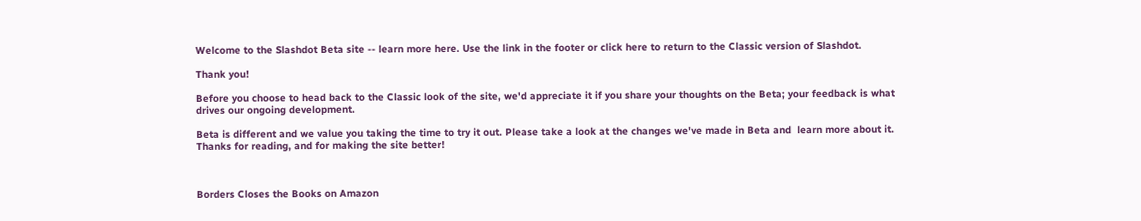Welcome to the Slashdot Beta site -- learn more here. Use the link in the footer or click here to return to the Classic version of Slashdot.

Thank you!

Before you choose to head back to the Classic look of the site, we'd appreciate it if you share your thoughts on the Beta; your feedback is what drives our ongoing development.

Beta is different and we value you taking the time to try it out. Please take a look at the changes we've made in Beta and  learn more about it. Thanks for reading, and for making the site better!



Borders Closes the Books on Amazon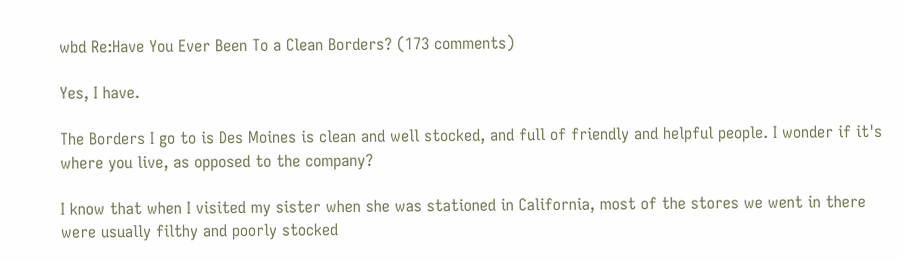wbd Re:Have You Ever Been To a Clean Borders? (173 comments)

Yes, I have.

The Borders I go to is Des Moines is clean and well stocked, and full of friendly and helpful people. I wonder if it's where you live, as opposed to the company?

I know that when I visited my sister when she was stationed in California, most of the stores we went in there were usually filthy and poorly stocked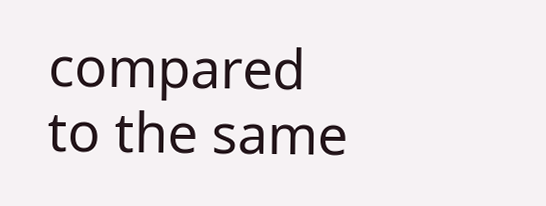compared to the same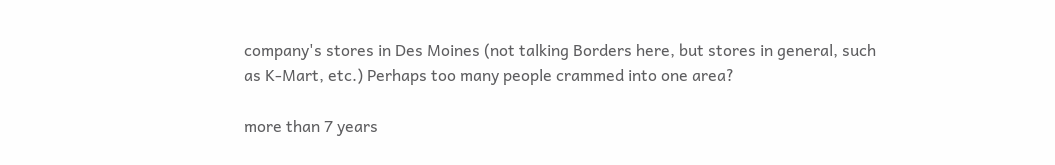company's stores in Des Moines (not talking Borders here, but stores in general, such as K-Mart, etc.) Perhaps too many people crammed into one area?

more than 7 years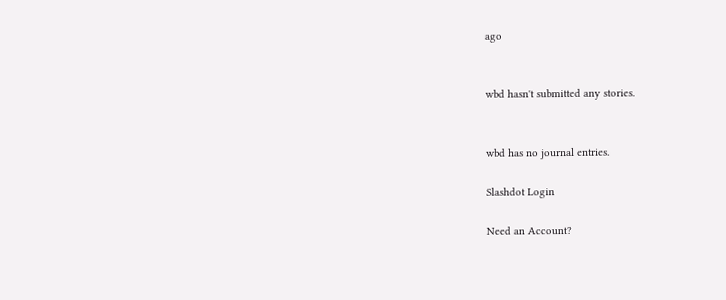ago


wbd hasn't submitted any stories.


wbd has no journal entries.

Slashdot Login

Need an Account?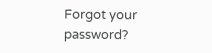Forgot your password?